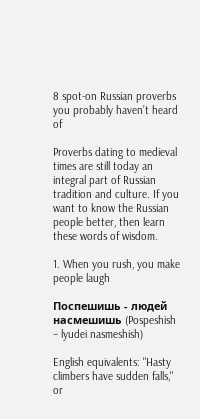8 spot-on Russian proverbs you probably haven’t heard of

Proverbs dating to medieval times are still today an integral part of Russian tradition and culture. If you want to know the Russian people better, then learn these words of wisdom.

1. When you rush, you make people laugh

Поспешишь - людей насмешишь (Pospeshish – lyudei nasmeshish)

English equivalents: "Hasty climbers have sudden falls," or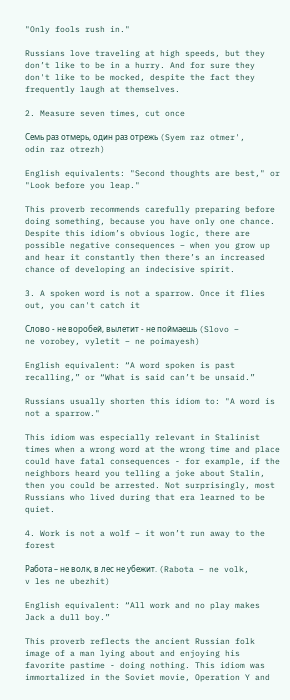"Only fools rush in."

Russians love traveling at high speeds, but they don’t like to be in a hurry. And for sure they don't like to be mocked, despite the fact they frequently laugh at themselves.

2. Measure seven times, cut once

Семь раз отмерь, один раз отрежь (Syem raz otmer', odin raz otrezh)

English equivalents: "Second thoughts are best," or "Look before you leap."

This proverb recommends carefully preparing before doing something, because you have only one chance. Despite this idiom’s obvious logic, there are possible negative consequences – when you grow up and hear it constantly then there’s an increased chance of developing an indecisive spirit.

3. A spoken word is not a sparrow. Once it flies out, you can't catch it

Слово - не воробей, вылетит - не поймаешь (Slovo – ne vorobey, vyletit – ne poimayesh)

English equivalent: “A word spoken is past recalling,” or “What is said can’t be unsaid.”

Russians usually shorten this idiom to: "A word is not a sparrow."

This idiom was especially relevant in Stalinist times when a wrong word at the wrong time and place could have fatal consequences - for example, if the neighbors heard you telling a joke about Stalin, then you could be arrested. Not surprisingly, most Russians who lived during that era learned to be quiet.

4. Work is not a wolf – it won’t run away to the forest

Работа – не волк, в лес не убежит. (Rabota – ne volk, v les ne ubezhit)

English equivalent: “All work and no play makes Jack a dull boy.”

This proverb reflects the ancient Russian folk image of a man lying about and enjoying his favorite pastime - doing nothing. This idiom was immortalized in the Soviet movie, Operation Y and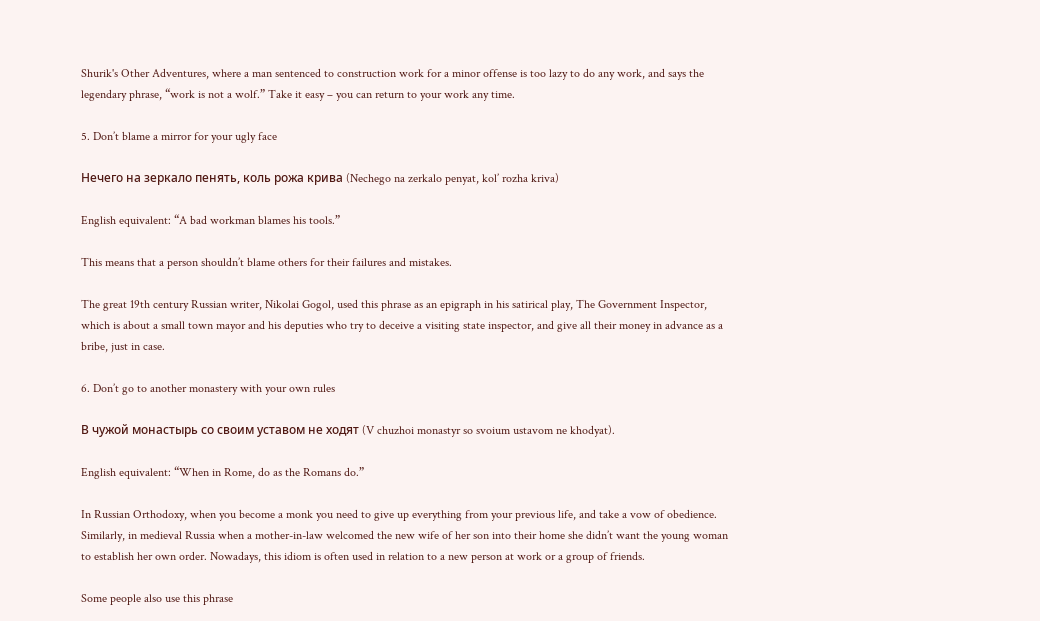Shurik's Other Adventures, where a man sentenced to construction work for a minor offense is too lazy to do any work, and says the legendary phrase, “work is not a wolf.” Take it easy – you can return to your work any time.

5. Don’t blame a mirror for your ugly face

Нечего нa зеркало пенять, коль рожа крива (Nechego na zerkalo penyat, kol’ rozha kriva)

English equivalent: “A bad workman blames his tools.”

This means that a person shouldn’t blame others for their failures and mistakes.

The great 19th century Russian writer, Nikolai Gogol, used this phrase as an epigraph in his satirical play, The Government Inspector, which is about a small town mayor and his deputies who try to deceive a visiting state inspector, and give all their money in advance as a bribe, just in case.

6. Don’t go to another monastery with your own rules

В чужой монастырь со своим уставом не ходят (V chuzhoi monastyr so svoium ustavom ne khodyat).

English equivalent: “When in Rome, do as the Romans do.”

In Russian Orthodoxy, when you become a monk you need to give up everything from your previous life, and take a vow of obedience. Similarly, in medieval Russia when a mother-in-law welcomed the new wife of her son into their home she didn’t want the young woman to establish her own order. Nowadays, this idiom is often used in relation to a new person at work or a group of friends.

Some people also use this phrase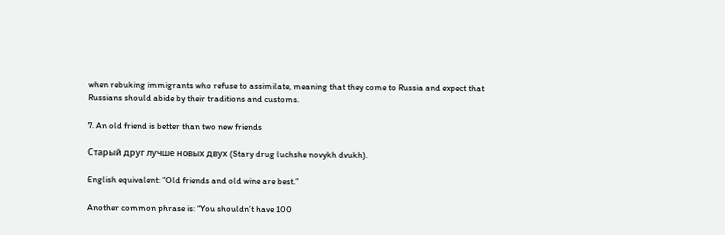when rebuking immigrants who refuse to assimilate, meaning that they come to Russia and expect that Russians should abide by their traditions and customs.

7. An old friend is better than two new friends

Старый друг лучше новых двух (Stary drug luchshe novykh dvukh).

English equivalent: “Old friends and old wine are best.”

Another common phrase is: “You shouldn’t have 100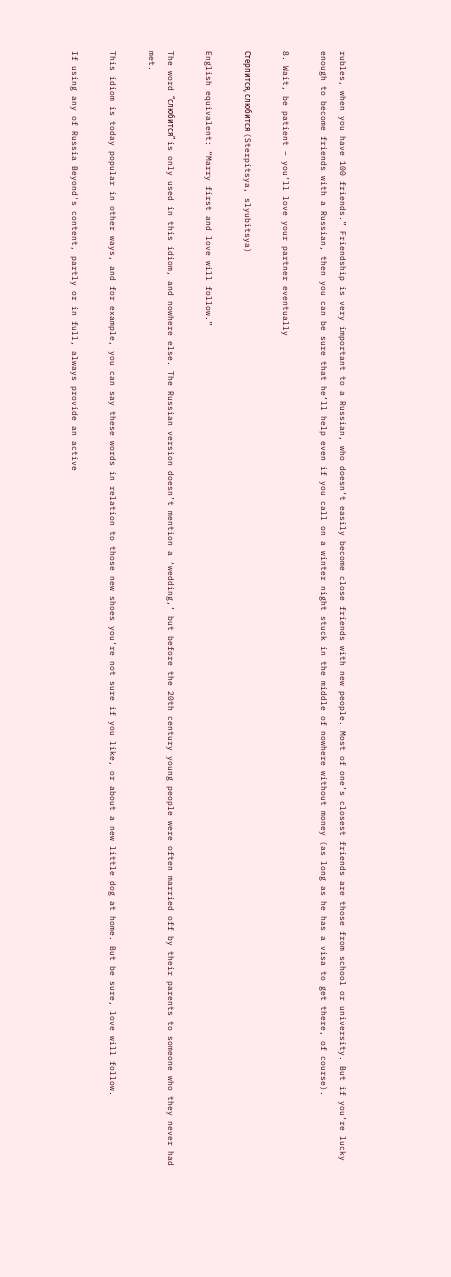rubles, when you have 100 friends.” Friendship is very important to a Russian, who doesn’t easily become close friends with new people. Most of one’s closest friends are those from school or university. But if you’re lucky enough to become friends with a Russian, then you can be sure that he’ll help even if you call on a winter night stuck in the middle of nowhere without money (as long as he has a visa to get there, of course).

8. Wait, be patient – you’ll love your partner eventually

Стерпится, слюбится (Sterpitsya, slyubitsya)

English equivalent: “Marry first and love will follow.”

The word “слюбится” is only used in this idiom, and nowhere else. The Russian version doesn’t mention a ‘wedding,’ but before the 20th century young people were often married off by their parents to someone who they never had met.

This idiom is today popular in other ways, and for example, you can say these words in relation to those new shoes you’re not sure if you like, or about a new little dog at home. But be sure, love will follow.

If using any of Russia Beyond's content, partly or in full, always provide an active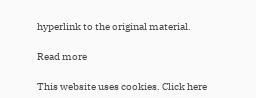hyperlink to the original material.

Read more

This website uses cookies. Click here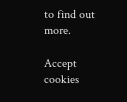to find out more.

Accept cookies